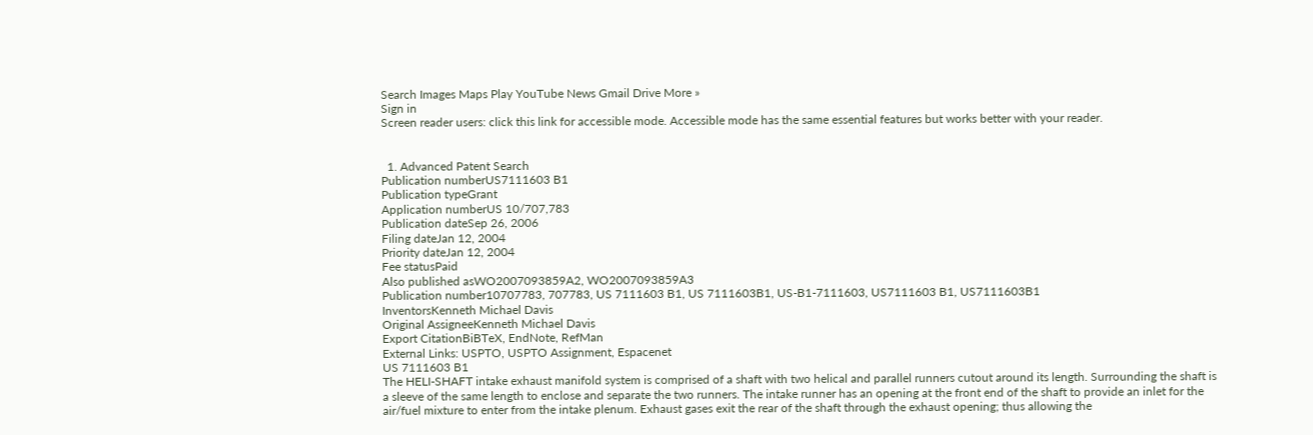Search Images Maps Play YouTube News Gmail Drive More »
Sign in
Screen reader users: click this link for accessible mode. Accessible mode has the same essential features but works better with your reader.


  1. Advanced Patent Search
Publication numberUS7111603 B1
Publication typeGrant
Application numberUS 10/707,783
Publication dateSep 26, 2006
Filing dateJan 12, 2004
Priority dateJan 12, 2004
Fee statusPaid
Also published asWO2007093859A2, WO2007093859A3
Publication number10707783, 707783, US 7111603 B1, US 7111603B1, US-B1-7111603, US7111603 B1, US7111603B1
InventorsKenneth Michael Davis
Original AssigneeKenneth Michael Davis
Export CitationBiBTeX, EndNote, RefMan
External Links: USPTO, USPTO Assignment, Espacenet
US 7111603 B1
The HELI-SHAFT intake exhaust manifold system is comprised of a shaft with two helical and parallel runners cutout around its length. Surrounding the shaft is a sleeve of the same length to enclose and separate the two runners. The intake runner has an opening at the front end of the shaft to provide an inlet for the air/fuel mixture to enter from the intake plenum. Exhaust gases exit the rear of the shaft through the exhaust opening; thus allowing the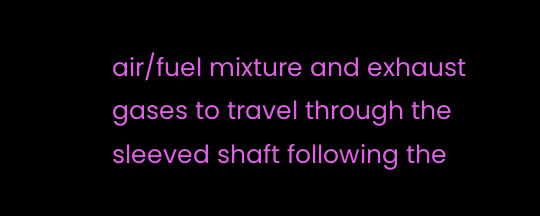air/fuel mixture and exhaust gases to travel through the sleeved shaft following the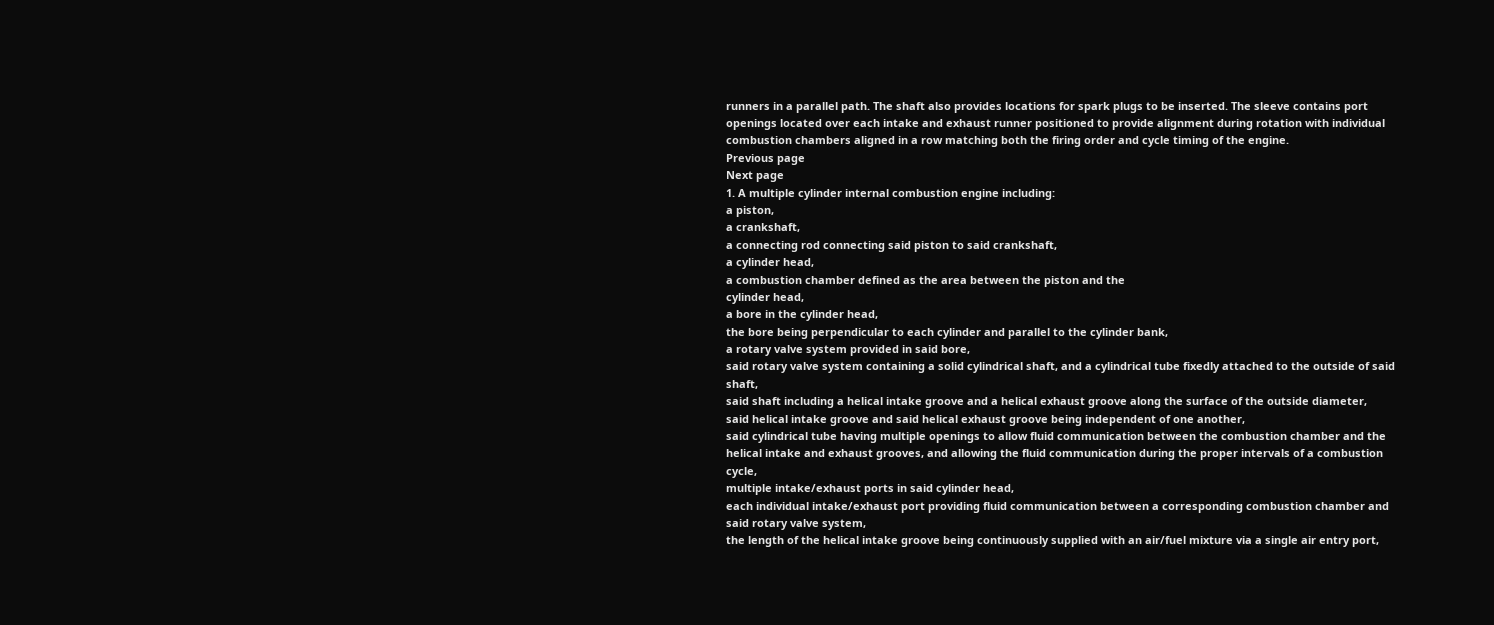runners in a parallel path. The shaft also provides locations for spark plugs to be inserted. The sleeve contains port openings located over each intake and exhaust runner positioned to provide alignment during rotation with individual combustion chambers aligned in a row matching both the firing order and cycle timing of the engine.
Previous page
Next page
1. A multiple cylinder internal combustion engine including:
a piston,
a crankshaft,
a connecting rod connecting said piston to said crankshaft,
a cylinder head,
a combustion chamber defined as the area between the piston and the
cylinder head,
a bore in the cylinder head,
the bore being perpendicular to each cylinder and parallel to the cylinder bank,
a rotary valve system provided in said bore,
said rotary valve system containing a solid cylindrical shaft, and a cylindrical tube fixedly attached to the outside of said shaft,
said shaft including a helical intake groove and a helical exhaust groove along the surface of the outside diameter,
said helical intake groove and said helical exhaust groove being independent of one another,
said cylindrical tube having multiple openings to allow fluid communication between the combustion chamber and the helical intake and exhaust grooves, and allowing the fluid communication during the proper intervals of a combustion cycle,
multiple intake/exhaust ports in said cylinder head,
each individual intake/exhaust port providing fluid communication between a corresponding combustion chamber and said rotary valve system,
the length of the helical intake groove being continuously supplied with an air/fuel mixture via a single air entry port,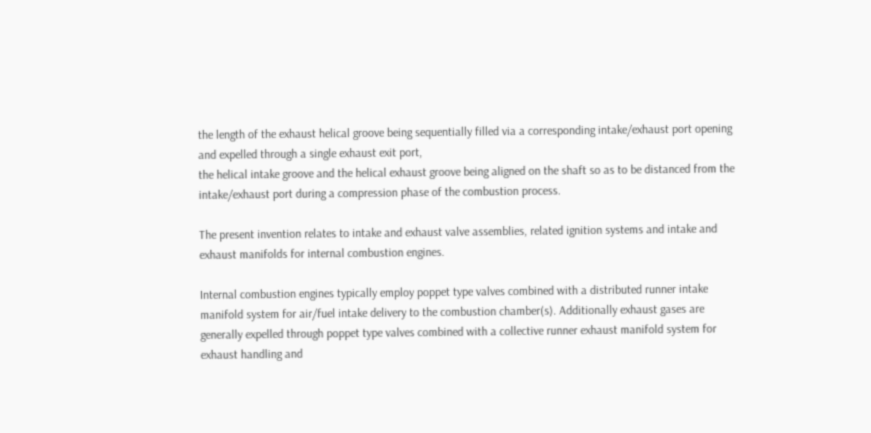the length of the exhaust helical groove being sequentially filled via a corresponding intake/exhaust port opening and expelled through a single exhaust exit port,
the helical intake groove and the helical exhaust groove being aligned on the shaft so as to be distanced from the intake/exhaust port during a compression phase of the combustion process.

The present invention relates to intake and exhaust valve assemblies, related ignition systems and intake and exhaust manifolds for internal combustion engines.

Internal combustion engines typically employ poppet type valves combined with a distributed runner intake manifold system for air/fuel intake delivery to the combustion chamber(s). Additionally exhaust gases are generally expelled through poppet type valves combined with a collective runner exhaust manifold system for exhaust handling and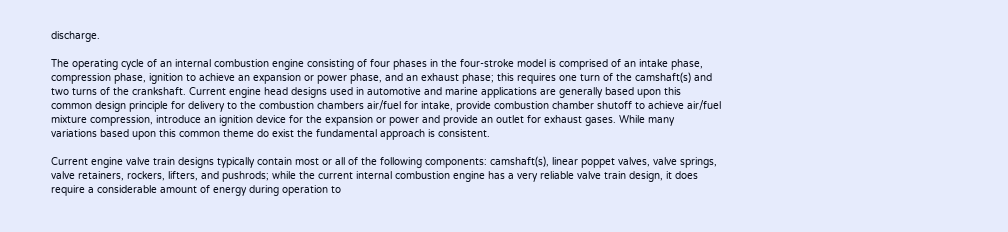discharge.

The operating cycle of an internal combustion engine consisting of four phases in the four-stroke model is comprised of an intake phase, compression phase, ignition to achieve an expansion or power phase, and an exhaust phase; this requires one turn of the camshaft(s) and two turns of the crankshaft. Current engine head designs used in automotive and marine applications are generally based upon this common design principle for delivery to the combustion chambers air/fuel for intake, provide combustion chamber shutoff to achieve air/fuel mixture compression, introduce an ignition device for the expansion or power and provide an outlet for exhaust gases. While many variations based upon this common theme do exist the fundamental approach is consistent.

Current engine valve train designs typically contain most or all of the following components: camshaft(s), linear poppet valves, valve springs, valve retainers, rockers, lifters, and pushrods; while the current internal combustion engine has a very reliable valve train design, it does require a considerable amount of energy during operation to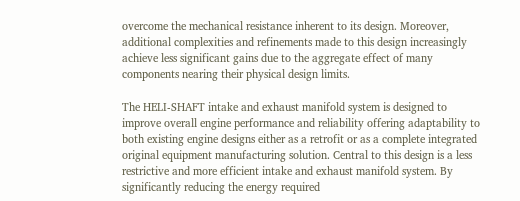overcome the mechanical resistance inherent to its design. Moreover, additional complexities and refinements made to this design increasingly achieve less significant gains due to the aggregate effect of many components nearing their physical design limits.

The HELI-SHAFT intake and exhaust manifold system is designed to improve overall engine performance and reliability offering adaptability to both existing engine designs either as a retrofit or as a complete integrated original equipment manufacturing solution. Central to this design is a less restrictive and more efficient intake and exhaust manifold system. By significantly reducing the energy required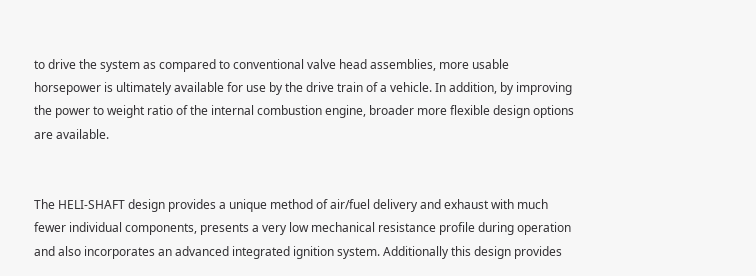to drive the system as compared to conventional valve head assemblies, more usable horsepower is ultimately available for use by the drive train of a vehicle. In addition, by improving the power to weight ratio of the internal combustion engine, broader more flexible design options are available.


The HELI-SHAFT design provides a unique method of air/fuel delivery and exhaust with much fewer individual components, presents a very low mechanical resistance profile during operation and also incorporates an advanced integrated ignition system. Additionally this design provides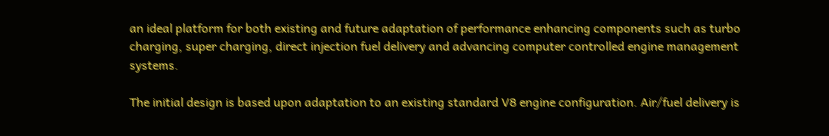an ideal platform for both existing and future adaptation of performance enhancing components such as turbo charging, super charging, direct injection fuel delivery and advancing computer controlled engine management systems.

The initial design is based upon adaptation to an existing standard V8 engine configuration. Air/fuel delivery is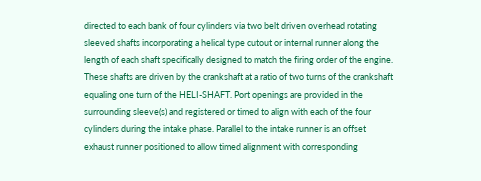directed to each bank of four cylinders via two belt driven overhead rotating sleeved shafts incorporating a helical type cutout or internal runner along the length of each shaft specifically designed to match the firing order of the engine. These shafts are driven by the crankshaft at a ratio of two turns of the crankshaft equaling one turn of the HELI-SHAFT. Port openings are provided in the surrounding sleeve(s) and registered or timed to align with each of the four cylinders during the intake phase. Parallel to the intake runner is an offset exhaust runner positioned to allow timed alignment with corresponding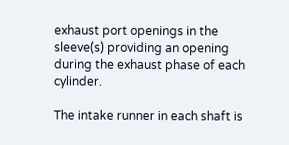exhaust port openings in the sleeve(s) providing an opening during the exhaust phase of each cylinder.

The intake runner in each shaft is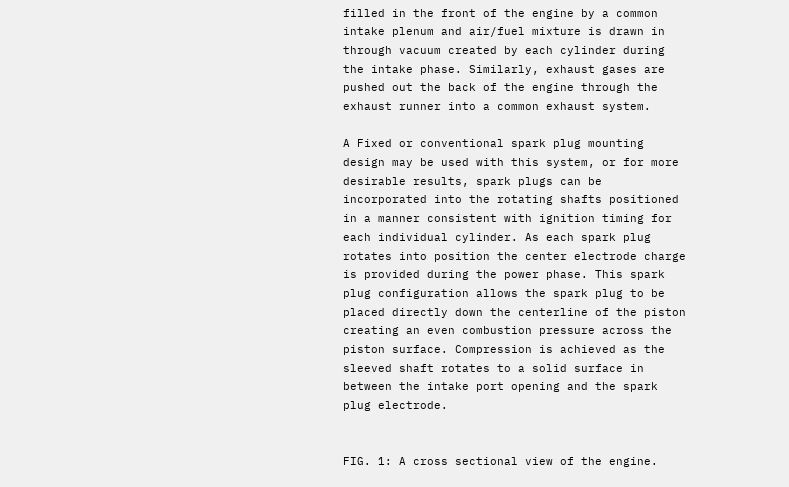filled in the front of the engine by a common intake plenum and air/fuel mixture is drawn in through vacuum created by each cylinder during the intake phase. Similarly, exhaust gases are pushed out the back of the engine through the exhaust runner into a common exhaust system.

A Fixed or conventional spark plug mounting design may be used with this system, or for more desirable results, spark plugs can be incorporated into the rotating shafts positioned in a manner consistent with ignition timing for each individual cylinder. As each spark plug rotates into position the center electrode charge is provided during the power phase. This spark plug configuration allows the spark plug to be placed directly down the centerline of the piston creating an even combustion pressure across the piston surface. Compression is achieved as the sleeved shaft rotates to a solid surface in between the intake port opening and the spark plug electrode.


FIG. 1: A cross sectional view of the engine.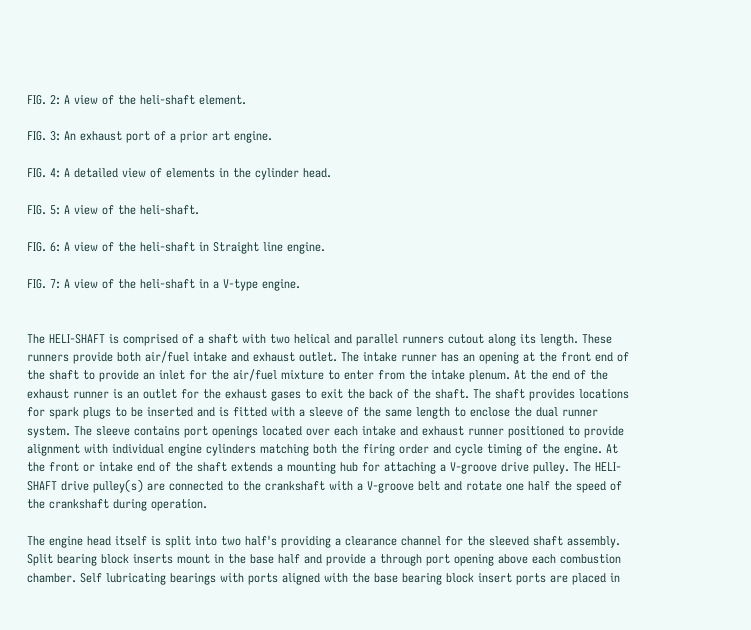FIG. 2: A view of the heli-shaft element.

FIG. 3: An exhaust port of a prior art engine.

FIG. 4: A detailed view of elements in the cylinder head.

FIG. 5: A view of the heli-shaft.

FIG. 6: A view of the heli-shaft in Straight line engine.

FIG. 7: A view of the heli-shaft in a V-type engine.


The HELI-SHAFT is comprised of a shaft with two helical and parallel runners cutout along its length. These runners provide both air/fuel intake and exhaust outlet. The intake runner has an opening at the front end of the shaft to provide an inlet for the air/fuel mixture to enter from the intake plenum. At the end of the exhaust runner is an outlet for the exhaust gases to exit the back of the shaft. The shaft provides locations for spark plugs to be inserted and is fitted with a sleeve of the same length to enclose the dual runner system. The sleeve contains port openings located over each intake and exhaust runner positioned to provide alignment with individual engine cylinders matching both the firing order and cycle timing of the engine. At the front or intake end of the shaft extends a mounting hub for attaching a V-groove drive pulley. The HELI-SHAFT drive pulley(s) are connected to the crankshaft with a V-groove belt and rotate one half the speed of the crankshaft during operation.

The engine head itself is split into two half's providing a clearance channel for the sleeved shaft assembly. Split bearing block inserts mount in the base half and provide a through port opening above each combustion chamber. Self lubricating bearings with ports aligned with the base bearing block insert ports are placed in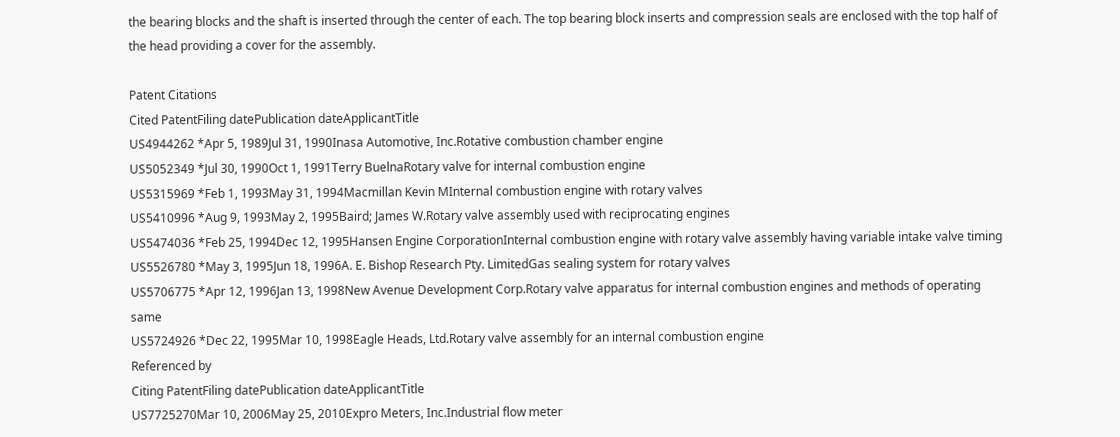the bearing blocks and the shaft is inserted through the center of each. The top bearing block inserts and compression seals are enclosed with the top half of the head providing a cover for the assembly.

Patent Citations
Cited PatentFiling datePublication dateApplicantTitle
US4944262 *Apr 5, 1989Jul 31, 1990Inasa Automotive, Inc.Rotative combustion chamber engine
US5052349 *Jul 30, 1990Oct 1, 1991Terry BuelnaRotary valve for internal combustion engine
US5315969 *Feb 1, 1993May 31, 1994Macmillan Kevin MInternal combustion engine with rotary valves
US5410996 *Aug 9, 1993May 2, 1995Baird; James W.Rotary valve assembly used with reciprocating engines
US5474036 *Feb 25, 1994Dec 12, 1995Hansen Engine CorporationInternal combustion engine with rotary valve assembly having variable intake valve timing
US5526780 *May 3, 1995Jun 18, 1996A. E. Bishop Research Pty. LimitedGas sealing system for rotary valves
US5706775 *Apr 12, 1996Jan 13, 1998New Avenue Development Corp.Rotary valve apparatus for internal combustion engines and methods of operating same
US5724926 *Dec 22, 1995Mar 10, 1998Eagle Heads, Ltd.Rotary valve assembly for an internal combustion engine
Referenced by
Citing PatentFiling datePublication dateApplicantTitle
US7725270Mar 10, 2006May 25, 2010Expro Meters, Inc.Industrial flow meter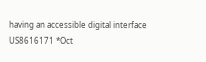having an accessible digital interface
US8616171 *Oct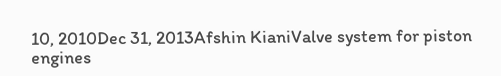10, 2010Dec 31, 2013Afshin KianiValve system for piston engines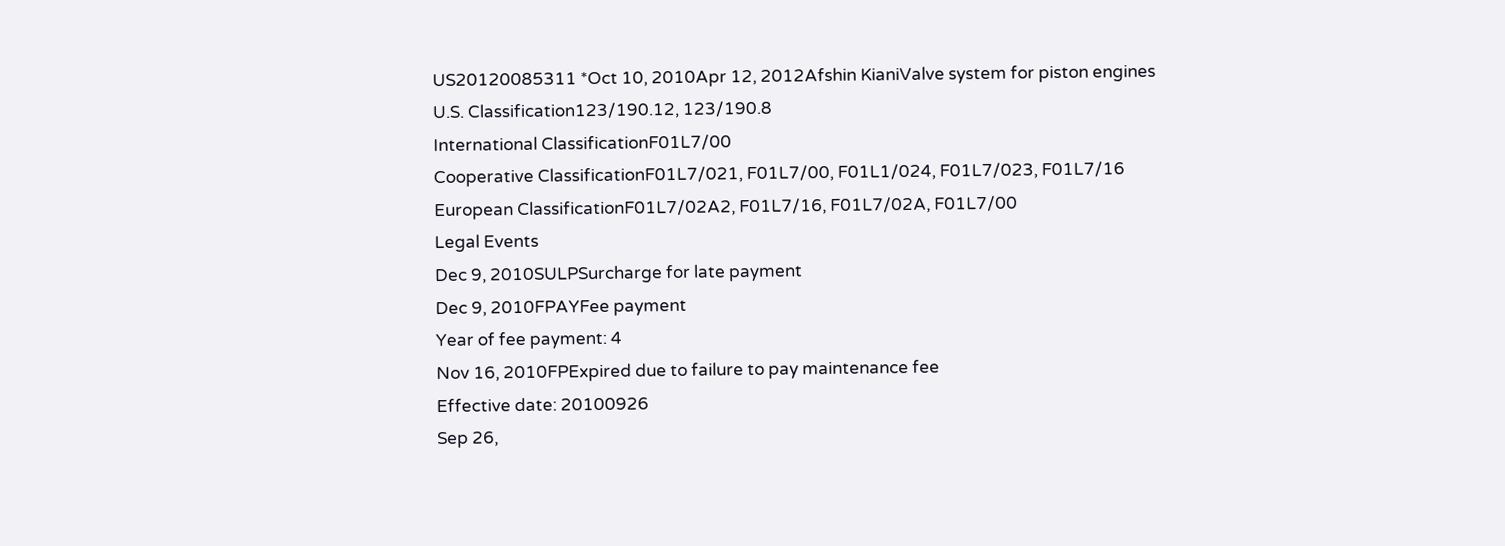US20120085311 *Oct 10, 2010Apr 12, 2012Afshin KianiValve system for piston engines
U.S. Classification123/190.12, 123/190.8
International ClassificationF01L7/00
Cooperative ClassificationF01L7/021, F01L7/00, F01L1/024, F01L7/023, F01L7/16
European ClassificationF01L7/02A2, F01L7/16, F01L7/02A, F01L7/00
Legal Events
Dec 9, 2010SULPSurcharge for late payment
Dec 9, 2010FPAYFee payment
Year of fee payment: 4
Nov 16, 2010FPExpired due to failure to pay maintenance fee
Effective date: 20100926
Sep 26,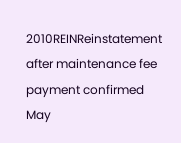2010REINReinstatement after maintenance fee payment confirmed
May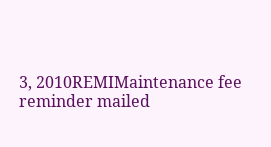3, 2010REMIMaintenance fee reminder mailed